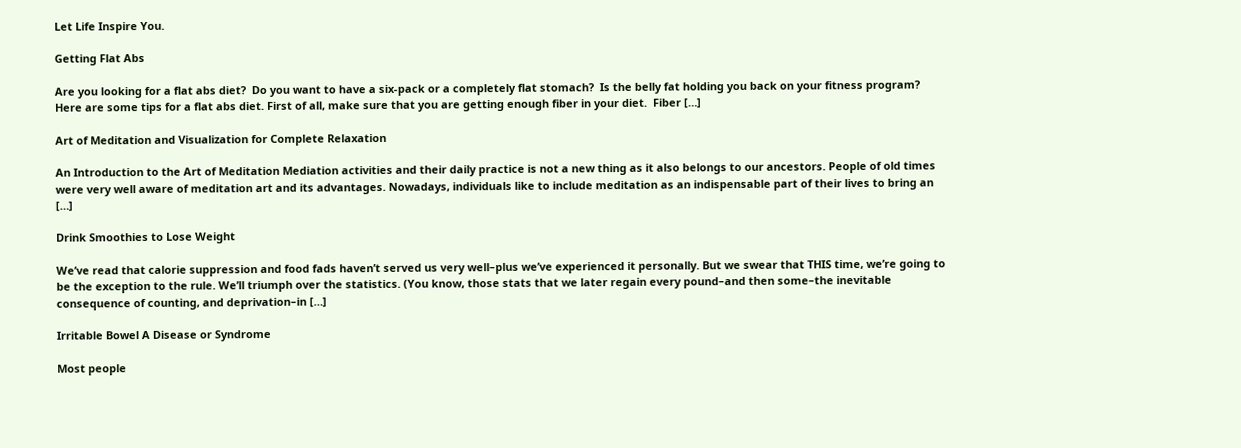Let Life Inspire You.

Getting Flat Abs

Are you looking for a flat abs diet?  Do you want to have a six-pack or a completely flat stomach?  Is the belly fat holding you back on your fitness program?  Here are some tips for a flat abs diet. First of all, make sure that you are getting enough fiber in your diet.  Fiber […]

Art of Meditation and Visualization for Complete Relaxation

An Introduction to the Art of Meditation Mediation activities and their daily practice is not a new thing as it also belongs to our ancestors. People of old times were very well aware of meditation art and its advantages. Nowadays, individuals like to include meditation as an indispensable part of their lives to bring an […]

Drink Smoothies to Lose Weight

We’ve read that calorie suppression and food fads haven’t served us very well–plus we’ve experienced it personally. But we swear that THIS time, we’re going to be the exception to the rule. We’ll triumph over the statistics. (You know, those stats that we later regain every pound–and then some–the inevitable consequence of counting, and deprivation–in […]

Irritable Bowel A Disease or Syndrome

Most people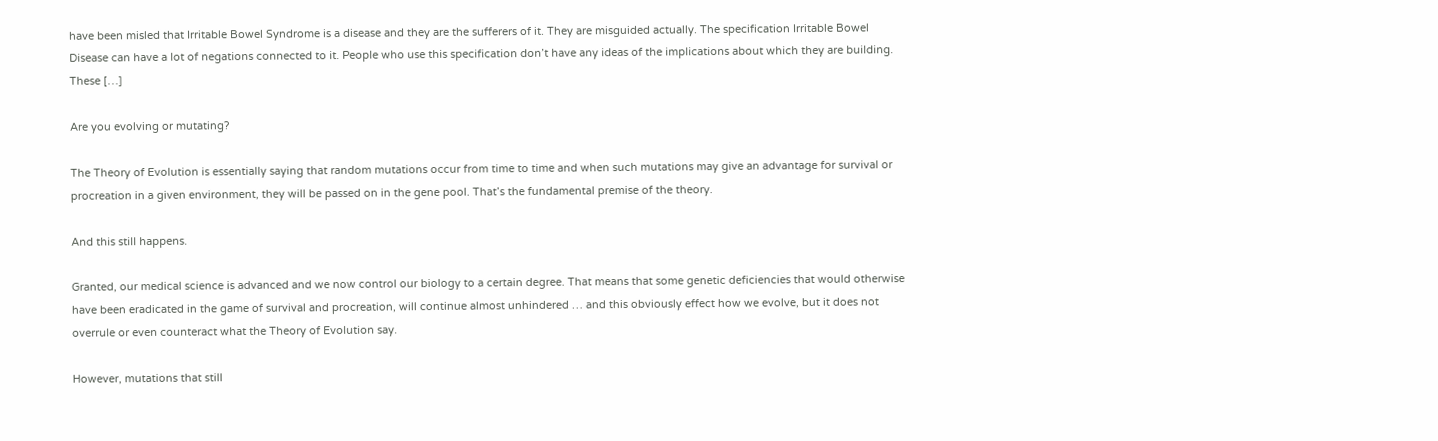have been misled that Irritable Bowel Syndrome is a disease and they are the sufferers of it. They are misguided actually. The specification Irritable Bowel Disease can have a lot of negations connected to it. People who use this specification don’t have any ideas of the implications about which they are building. These […]

Are you evolving or mutating?

The Theory of Evolution is essentially saying that random mutations occur from time to time and when such mutations may give an advantage for survival or procreation in a given environment, they will be passed on in the gene pool. That’s the fundamental premise of the theory.

And this still happens.

Granted, our medical science is advanced and we now control our biology to a certain degree. That means that some genetic deficiencies that would otherwise have been eradicated in the game of survival and procreation, will continue almost unhindered … and this obviously effect how we evolve, but it does not overrule or even counteract what the Theory of Evolution say.

However, mutations that still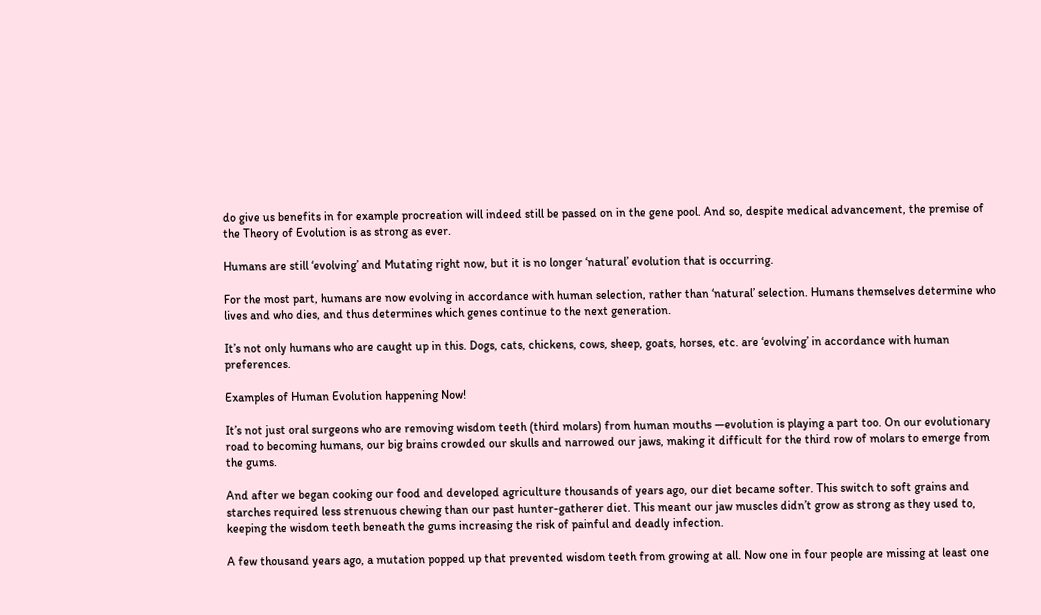do give us benefits in for example procreation will indeed still be passed on in the gene pool. And so, despite medical advancement, the premise of the Theory of Evolution is as strong as ever.

Humans are still ‘evolving’ and Mutating right now, but it is no longer ‘natural’ evolution that is occurring.

For the most part, humans are now evolving in accordance with human selection, rather than ‘natural’ selection. Humans themselves determine who lives and who dies, and thus determines which genes continue to the next generation.

It’s not only humans who are caught up in this. Dogs, cats, chickens, cows, sheep, goats, horses, etc. are ‘evolving’ in accordance with human preferences.

Examples of Human Evolution happening Now!

It’s not just oral surgeons who are removing wisdom teeth (third molars) from human mouths —evolution is playing a part too. On our evolutionary road to becoming humans, our big brains crowded our skulls and narrowed our jaws, making it difficult for the third row of molars to emerge from the gums.

And after we began cooking our food and developed agriculture thousands of years ago, our diet became softer. This switch to soft grains and starches required less strenuous chewing than our past hunter-gatherer diet. This meant our jaw muscles didn’t grow as strong as they used to, keeping the wisdom teeth beneath the gums increasing the risk of painful and deadly infection.

A few thousand years ago, a mutation popped up that prevented wisdom teeth from growing at all. Now one in four people are missing at least one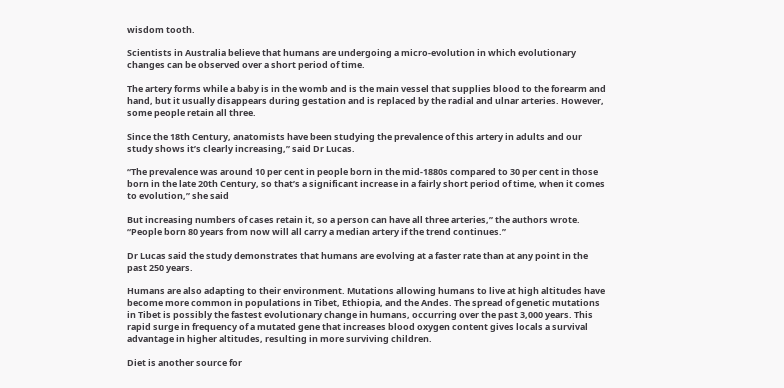wisdom tooth.

Scientists in Australia believe that humans are undergoing a micro-evolution in which evolutionary changes can be observed over a short period of time.

The artery forms while a baby is in the womb and is the main vessel that supplies blood to the forearm and hand, but it usually disappears during gestation and is replaced by the radial and ulnar arteries. However, some people retain all three.

Since the 18th Century, anatomists have been studying the prevalence of this artery in adults and our study shows it’s clearly increasing,” said Dr Lucas.

“The prevalence was around 10 per cent in people born in the mid-1880s compared to 30 per cent in those born in the late 20th Century, so that’s a significant increase in a fairly short period of time, when it comes to evolution,” she said

But increasing numbers of cases retain it, so a person can have all three arteries,” the authors wrote. “People born 80 years from now will all carry a median artery if the trend continues.”

Dr Lucas said the study demonstrates that humans are evolving at a faster rate than at any point in the past 250 years.

Humans are also adapting to their environment. Mutations allowing humans to live at high altitudes have become more common in populations in Tibet, Ethiopia, and the Andes. The spread of genetic mutations in Tibet is possibly the fastest evolutionary change in humans, occurring over the past 3,000 years. This rapid surge in frequency of a mutated gene that increases blood oxygen content gives locals a survival advantage in higher altitudes, resulting in more surviving children.

Diet is another source for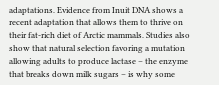adaptations. Evidence from Inuit DNA shows a recent adaptation that allows them to thrive on their fat-rich diet of Arctic mammals. Studies also show that natural selection favoring a mutation allowing adults to produce lactase – the enzyme that breaks down milk sugars – is why some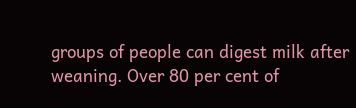groups of people can digest milk after weaning. Over 80 per cent of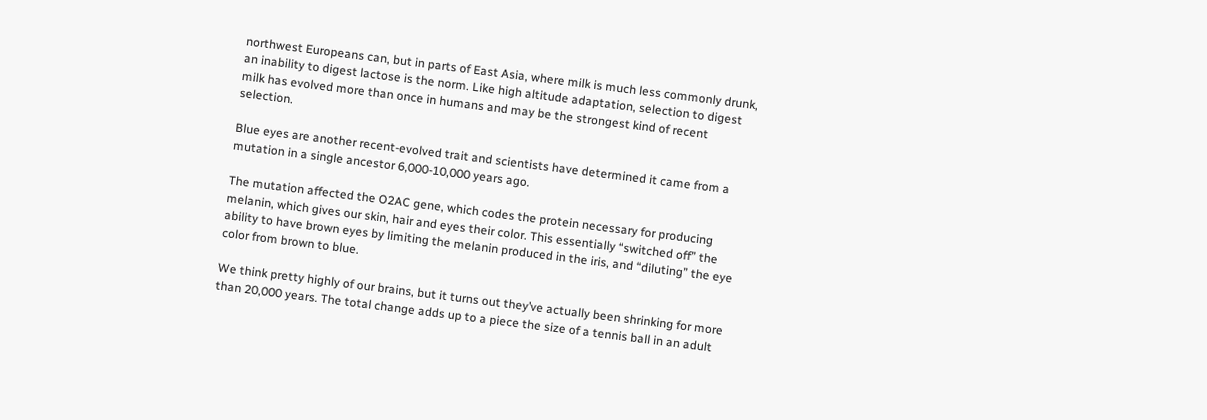northwest Europeans can, but in parts of East Asia, where milk is much less commonly drunk, an inability to digest lactose is the norm. Like high altitude adaptation, selection to digest milk has evolved more than once in humans and may be the strongest kind of recent selection.

Blue eyes are another recent-evolved trait and scientists have determined it came from a mutation in a single ancestor 6,000-10,000 years ago.

The mutation affected the O2AC gene, which codes the protein necessary for producing melanin, which gives our skin, hair and eyes their color. This essentially “switched off” the ability to have brown eyes by limiting the melanin produced in the iris, and “diluting” the eye color from brown to blue.

We think pretty highly of our brains, but it turns out they’ve actually been shrinking for more than 20,000 years. The total change adds up to a piece the size of a tennis ball in an adult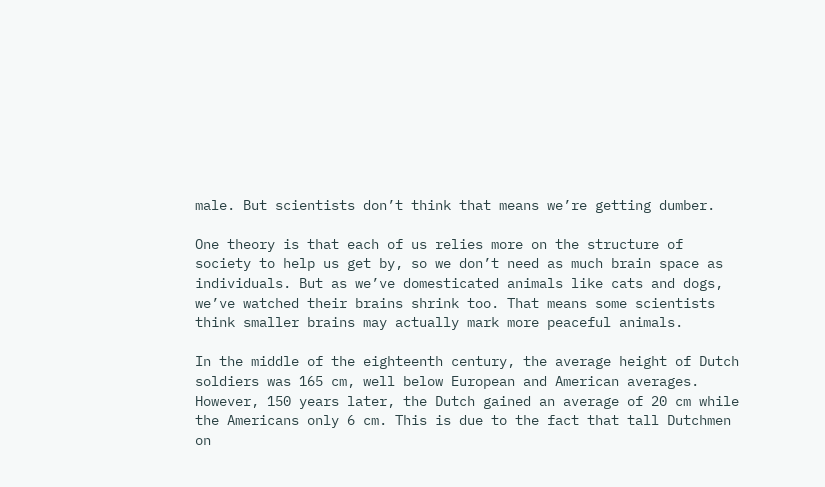male. But scientists don’t think that means we’re getting dumber.

One theory is that each of us relies more on the structure of society to help us get by, so we don’t need as much brain space as individuals. But as we’ve domesticated animals like cats and dogs, we’ve watched their brains shrink too. That means some scientists think smaller brains may actually mark more peaceful animals.

In the middle of the eighteenth century, the average height of Dutch soldiers was 165 cm, well below European and American averages. However, 150 years later, the Dutch gained an average of 20 cm while the Americans only 6 cm. This is due to the fact that tall Dutchmen on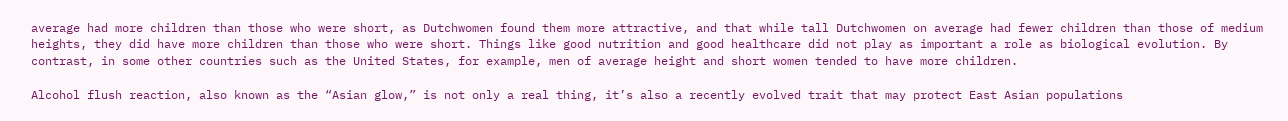average had more children than those who were short, as Dutchwomen found them more attractive, and that while tall Dutchwomen on average had fewer children than those of medium heights, they did have more children than those who were short. Things like good nutrition and good healthcare did not play as important a role as biological evolution. By contrast, in some other countries such as the United States, for example, men of average height and short women tended to have more children.

Alcohol flush reaction, also known as the “Asian glow,” is not only a real thing, it’s also a recently evolved trait that may protect East Asian populations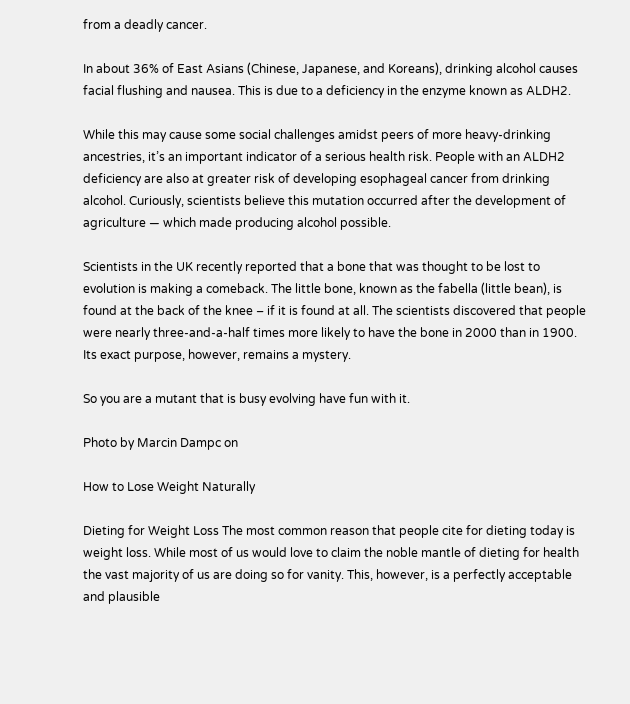from a deadly cancer.

In about 36% of East Asians (Chinese, Japanese, and Koreans), drinking alcohol causes facial flushing and nausea. This is due to a deficiency in the enzyme known as ALDH2.

While this may cause some social challenges amidst peers of more heavy-drinking ancestries, it’s an important indicator of a serious health risk. People with an ALDH2 deficiency are also at greater risk of developing esophageal cancer from drinking alcohol. Curiously, scientists believe this mutation occurred after the development of agriculture — which made producing alcohol possible.

Scientists in the UK recently reported that a bone that was thought to be lost to evolution is making a comeback. The little bone, known as the fabella (little bean), is found at the back of the knee – if it is found at all. The scientists discovered that people were nearly three-and-a-half times more likely to have the bone in 2000 than in 1900. Its exact purpose, however, remains a mystery.

So you are a mutant that is busy evolving have fun with it.

Photo by Marcin Dampc on

How to Lose Weight Naturally

Dieting for Weight Loss The most common reason that people cite for dieting today is weight loss. While most of us would love to claim the noble mantle of dieting for health the vast majority of us are doing so for vanity. This, however, is a perfectly acceptable and plausible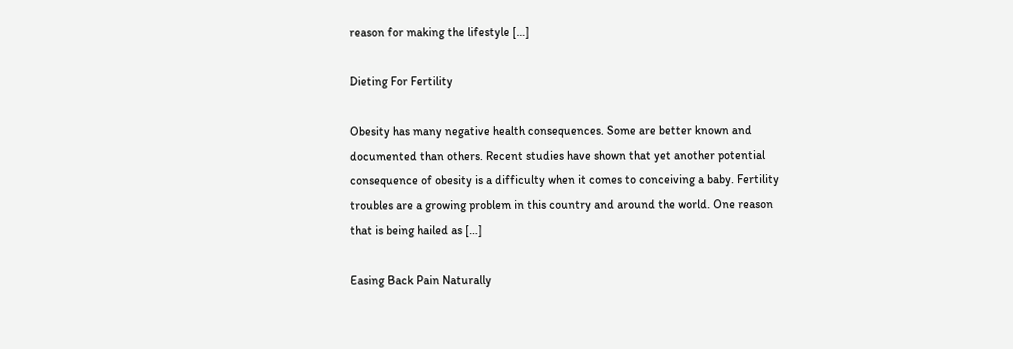reason for making the lifestyle […]

Dieting For Fertility

Obesity has many negative health consequences. Some are better known and documented than others. Recent studies have shown that yet another potential consequence of obesity is a difficulty when it comes to conceiving a baby. Fertility troubles are a growing problem in this country and around the world. One reason that is being hailed as […]

Easing Back Pain Naturally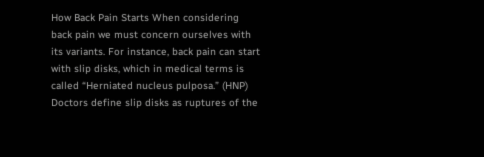How Back Pain Starts When considering back pain we must concern ourselves with its variants. For instance, back pain can start with slip disks, which in medical terms is called “Herniated nucleus pulposa.” (HNP) Doctors define slip disks as ruptures of the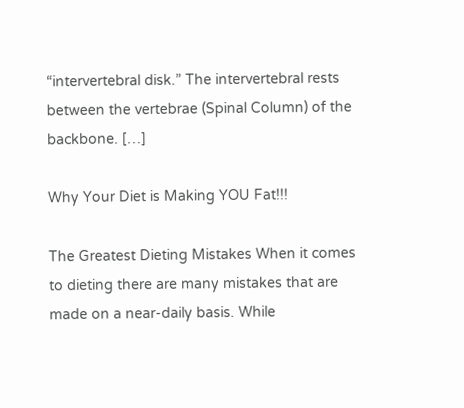“intervertebral disk.” The intervertebral rests between the vertebrae (Spinal Column) of the backbone. […]

Why Your Diet is Making YOU Fat!!!

The Greatest Dieting Mistakes When it comes to dieting there are many mistakes that are made on a near-daily basis. While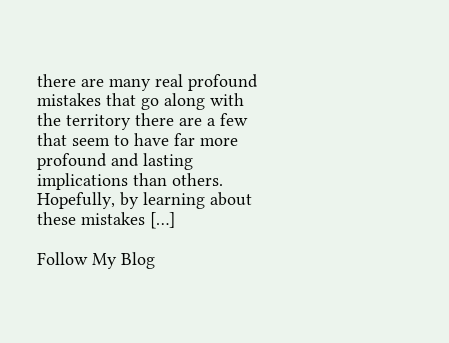there are many real profound mistakes that go along with the territory there are a few that seem to have far more profound and lasting implications than others. Hopefully, by learning about these mistakes […]

Follow My Blog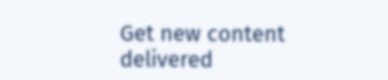Get new content delivered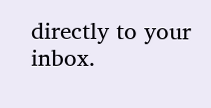directly to your inbox.